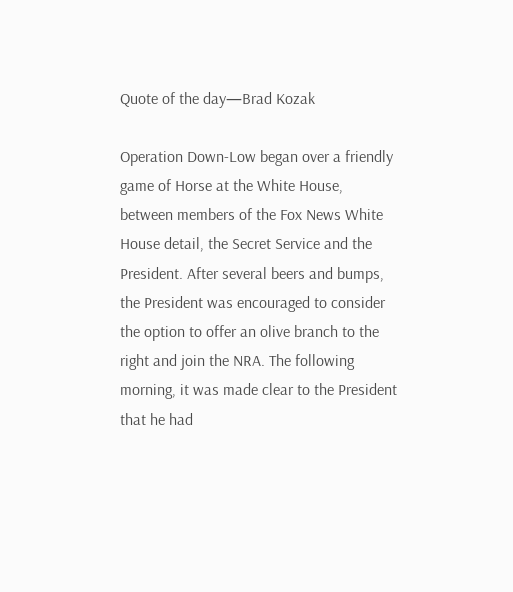Quote of the day—Brad Kozak

Operation Down-Low began over a friendly game of Horse at the White House, between members of the Fox News White House detail, the Secret Service and the President. After several beers and bumps, the President was encouraged to consider the option to offer an olive branch to the right and join the NRA. The following morning, it was made clear to the President that he had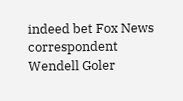indeed bet Fox News correspondent Wendell Goler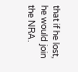that if he lost, he would join the NRA.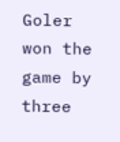Goler won the game by three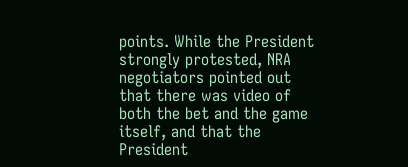points. While the President strongly protested, NRA negotiators pointed out that there was video of both the bet and the game itself, and that the President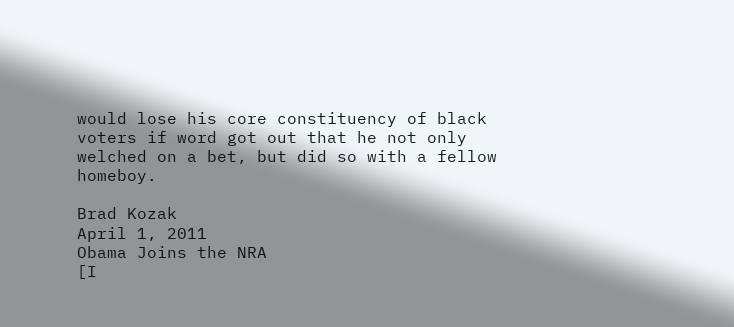would lose his core constituency of black voters if word got out that he not only welched on a bet, but did so with a fellow homeboy.

Brad Kozak
April 1, 2011
Obama Joins the NRA
[I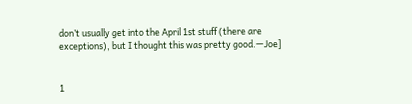don’t usually get into the April 1st stuff (there are exceptions), but I thought this was pretty good.—Joe]


1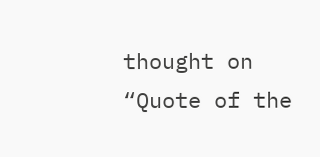thought on “Quote of the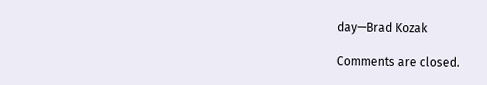day—Brad Kozak

Comments are closed.